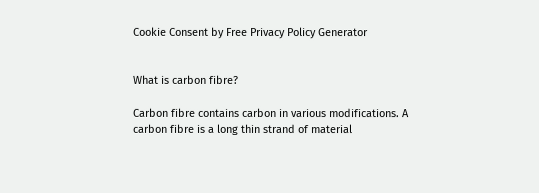Cookie Consent by Free Privacy Policy Generator


What is carbon fibre?

Carbon fibre contains carbon in various modifications. A carbon fibre is a long thin strand of material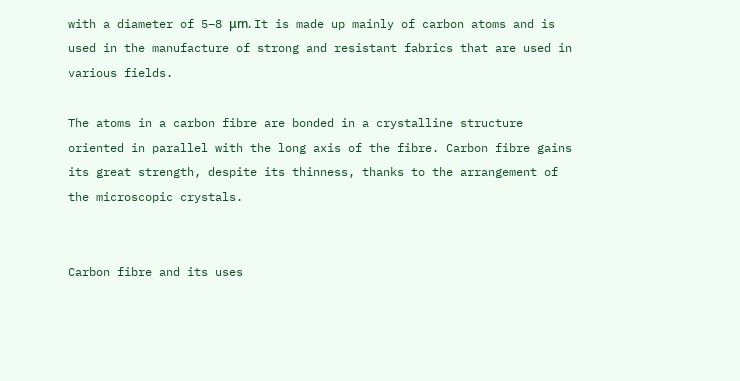with a diameter of 5–8 μm. It is made up mainly of carbon atoms and is used in the manufacture of strong and resistant fabrics that are used in various fields.

The atoms in a carbon fibre are bonded in a crystalline structure oriented in parallel with the long axis of the fibre. Carbon fibre gains its great strength, despite its thinness, thanks to the arrangement of the microscopic crystals.


Carbon fibre and its uses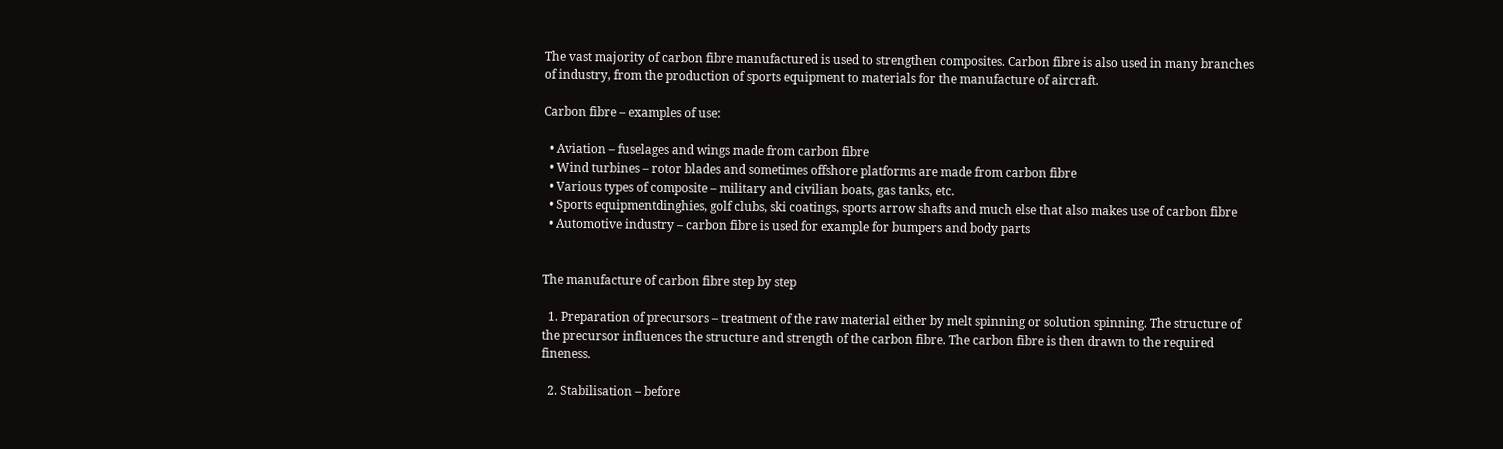The vast majority of carbon fibre manufactured is used to strengthen composites. Carbon fibre is also used in many branches of industry, from the production of sports equipment to materials for the manufacture of aircraft.

Carbon fibre – examples of use:

  • Aviation – fuselages and wings made from carbon fibre
  • Wind turbines – rotor blades and sometimes offshore platforms are made from carbon fibre
  • Various types of composite – military and civilian boats, gas tanks, etc.
  • Sports equipmentdinghies, golf clubs, ski coatings, sports arrow shafts and much else that also makes use of carbon fibre
  • Automotive industry – carbon fibre is used for example for bumpers and body parts


The manufacture of carbon fibre step by step

  1. Preparation of precursors – treatment of the raw material either by melt spinning or solution spinning. The structure of the precursor influences the structure and strength of the carbon fibre. The carbon fibre is then drawn to the required fineness.

  2. Stabilisation – before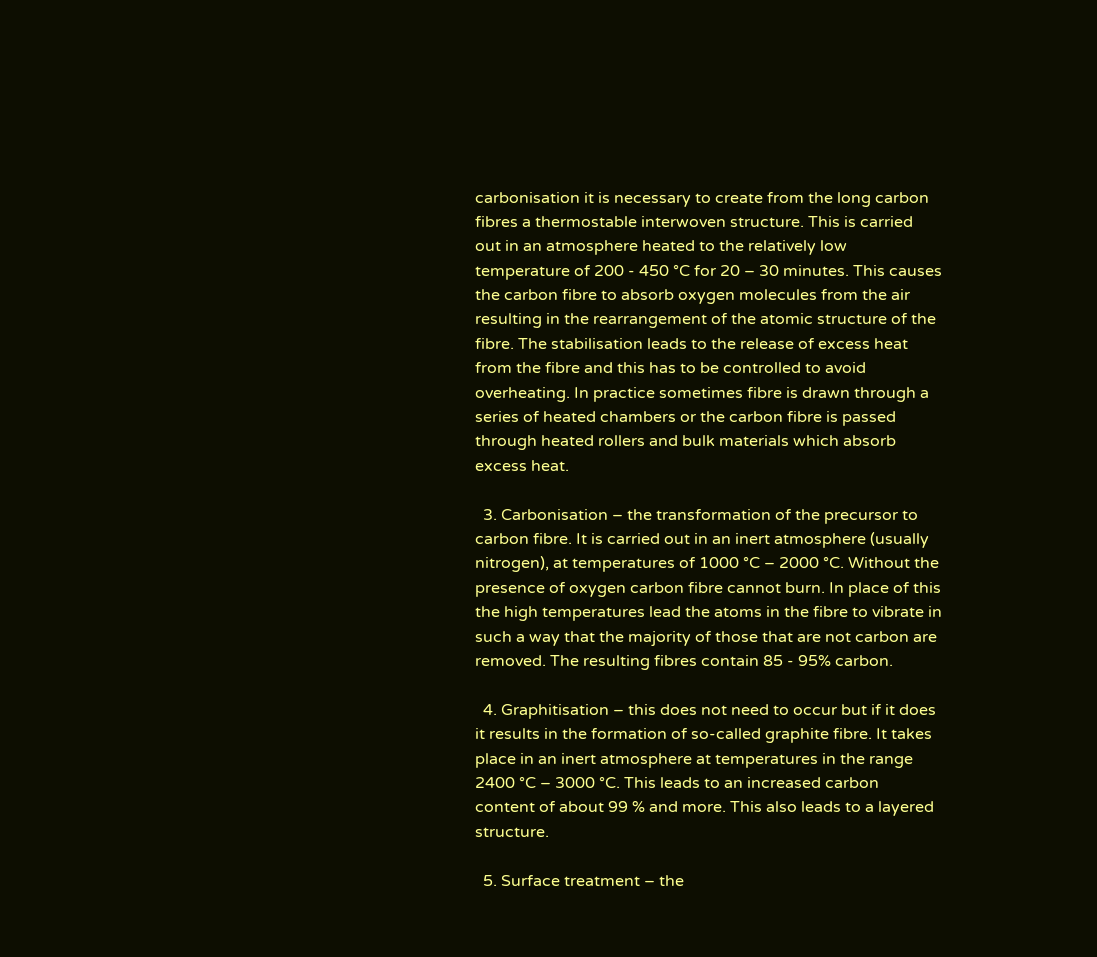carbonisation it is necessary to create from the long carbon fibres a thermostable interwoven structure. This is carried out in an atmosphere heated to the relatively low temperature of 200 - 450 °C for 20 – 30 minutes. This causes the carbon fibre to absorb oxygen molecules from the air resulting in the rearrangement of the atomic structure of the fibre. The stabilisation leads to the release of excess heat from the fibre and this has to be controlled to avoid overheating. In practice sometimes fibre is drawn through a series of heated chambers or the carbon fibre is passed through heated rollers and bulk materials which absorb excess heat.

  3. Carbonisation – the transformation of the precursor to carbon fibre. It is carried out in an inert atmosphere (usually nitrogen), at temperatures of 1000 °C – 2000 °C. Without the presence of oxygen carbon fibre cannot burn. In place of this the high temperatures lead the atoms in the fibre to vibrate in such a way that the majority of those that are not carbon are removed. The resulting fibres contain 85 - 95% carbon.

  4. Graphitisation – this does not need to occur but if it does it results in the formation of so-called graphite fibre. It takes place in an inert atmosphere at temperatures in the range 2400 °C – 3000 °C. This leads to an increased carbon content of about 99 % and more. This also leads to a layered structure.

  5. Surface treatment – the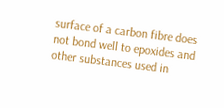surface of a carbon fibre does not bond well to epoxides and other substances used in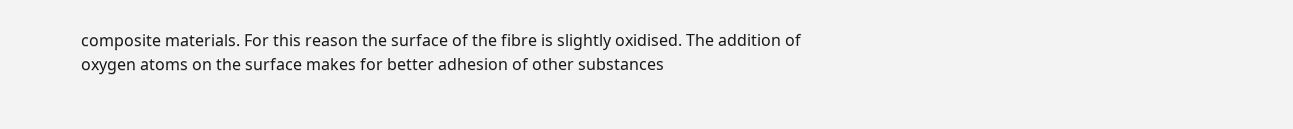composite materials. For this reason the surface of the fibre is slightly oxidised. The addition of oxygen atoms on the surface makes for better adhesion of other substances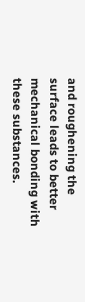and roughening the surface leads to better mechanical bonding with these substances.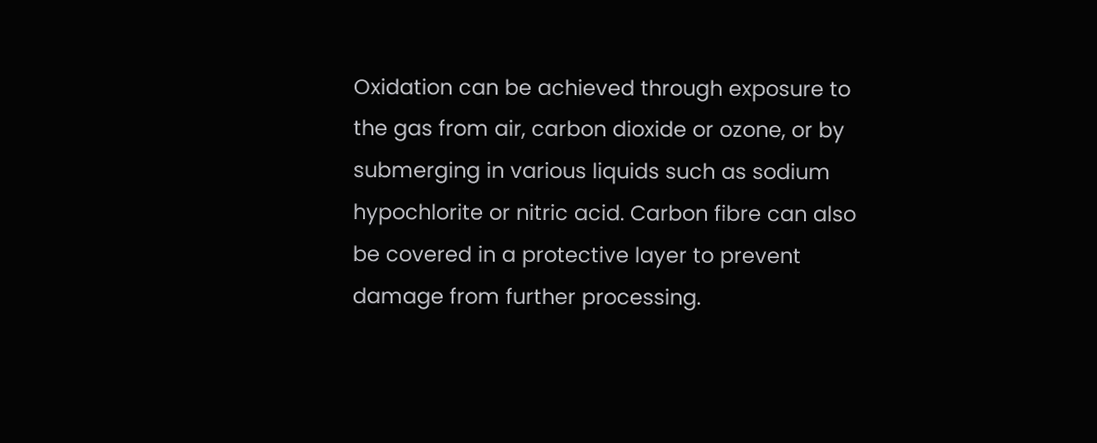Oxidation can be achieved through exposure to the gas from air, carbon dioxide or ozone, or by submerging in various liquids such as sodium hypochlorite or nitric acid. Carbon fibre can also be covered in a protective layer to prevent damage from further processing.